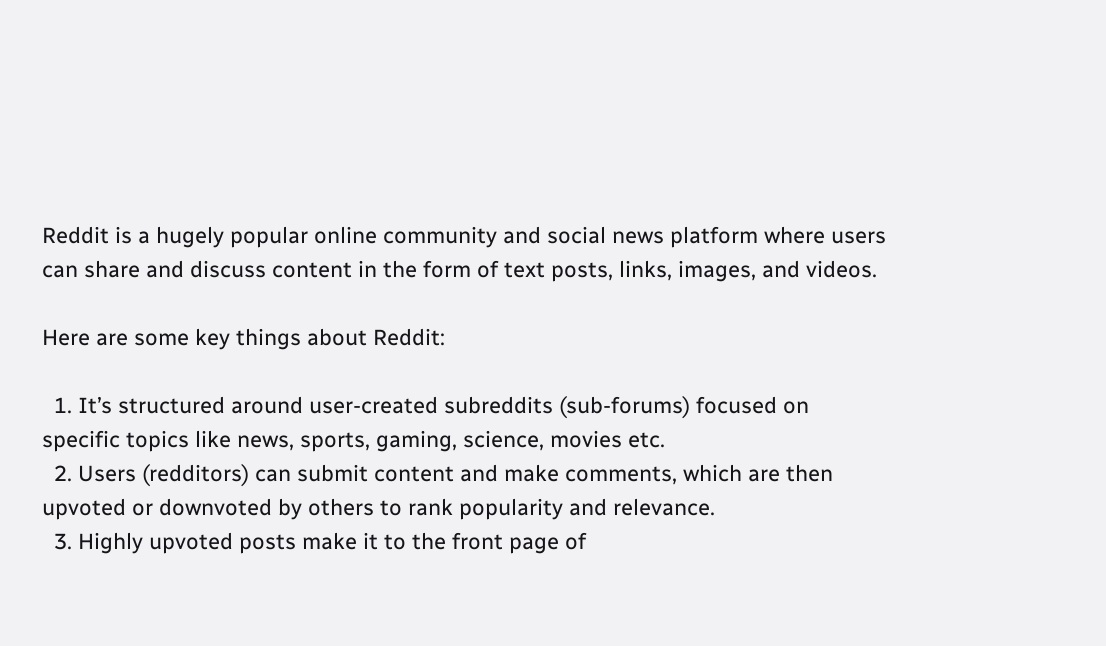Reddit is a hugely popular online community and social news platform where users can share and discuss content in the form of text posts, links, images, and videos.

Here are some key things about Reddit:

  1. It’s structured around user-created subreddits (sub-forums) focused on specific topics like news, sports, gaming, science, movies etc.
  2. Users (redditors) can submit content and make comments, which are then upvoted or downvoted by others to rank popularity and relevance.
  3. Highly upvoted posts make it to the front page of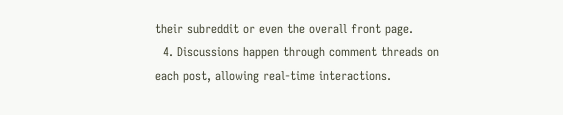their subreddit or even the overall front page.
  4. Discussions happen through comment threads on each post, allowing real-time interactions.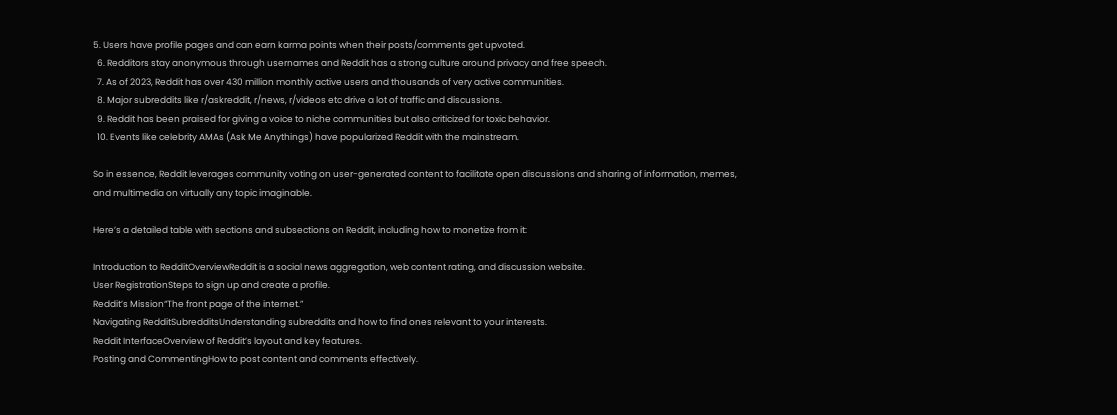5. Users have profile pages and can earn karma points when their posts/comments get upvoted.
  6. Redditors stay anonymous through usernames and Reddit has a strong culture around privacy and free speech.
  7. As of 2023, Reddit has over 430 million monthly active users and thousands of very active communities.
  8. Major subreddits like r/askreddit, r/news, r/videos etc drive a lot of traffic and discussions.
  9. Reddit has been praised for giving a voice to niche communities but also criticized for toxic behavior.
  10. Events like celebrity AMAs (Ask Me Anythings) have popularized Reddit with the mainstream.

So in essence, Reddit leverages community voting on user-generated content to facilitate open discussions and sharing of information, memes, and multimedia on virtually any topic imaginable.

Here’s a detailed table with sections and subsections on Reddit, including how to monetize from it:

Introduction to RedditOverviewReddit is a social news aggregation, web content rating, and discussion website.
User RegistrationSteps to sign up and create a profile.
Reddit’s Mission“The front page of the internet.”
Navigating RedditSubredditsUnderstanding subreddits and how to find ones relevant to your interests.
Reddit InterfaceOverview of Reddit’s layout and key features.
Posting and CommentingHow to post content and comments effectively.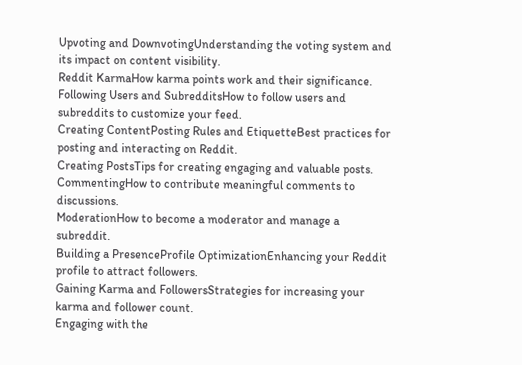Upvoting and DownvotingUnderstanding the voting system and its impact on content visibility.
Reddit KarmaHow karma points work and their significance.
Following Users and SubredditsHow to follow users and subreddits to customize your feed.
Creating ContentPosting Rules and EtiquetteBest practices for posting and interacting on Reddit.
Creating PostsTips for creating engaging and valuable posts.
CommentingHow to contribute meaningful comments to discussions.
ModerationHow to become a moderator and manage a subreddit.
Building a PresenceProfile OptimizationEnhancing your Reddit profile to attract followers.
Gaining Karma and FollowersStrategies for increasing your karma and follower count.
Engaging with the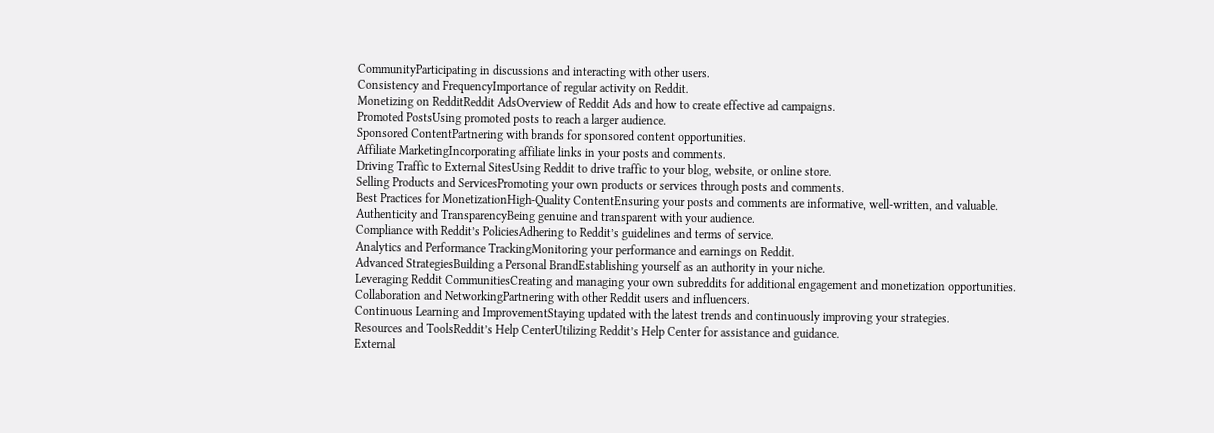CommunityParticipating in discussions and interacting with other users.
Consistency and FrequencyImportance of regular activity on Reddit.
Monetizing on RedditReddit AdsOverview of Reddit Ads and how to create effective ad campaigns.
Promoted PostsUsing promoted posts to reach a larger audience.
Sponsored ContentPartnering with brands for sponsored content opportunities.
Affiliate MarketingIncorporating affiliate links in your posts and comments.
Driving Traffic to External SitesUsing Reddit to drive traffic to your blog, website, or online store.
Selling Products and ServicesPromoting your own products or services through posts and comments.
Best Practices for MonetizationHigh-Quality ContentEnsuring your posts and comments are informative, well-written, and valuable.
Authenticity and TransparencyBeing genuine and transparent with your audience.
Compliance with Reddit’s PoliciesAdhering to Reddit’s guidelines and terms of service.
Analytics and Performance TrackingMonitoring your performance and earnings on Reddit.
Advanced StrategiesBuilding a Personal BrandEstablishing yourself as an authority in your niche.
Leveraging Reddit CommunitiesCreating and managing your own subreddits for additional engagement and monetization opportunities.
Collaboration and NetworkingPartnering with other Reddit users and influencers.
Continuous Learning and ImprovementStaying updated with the latest trends and continuously improving your strategies.
Resources and ToolsReddit’s Help CenterUtilizing Reddit’s Help Center for assistance and guidance.
External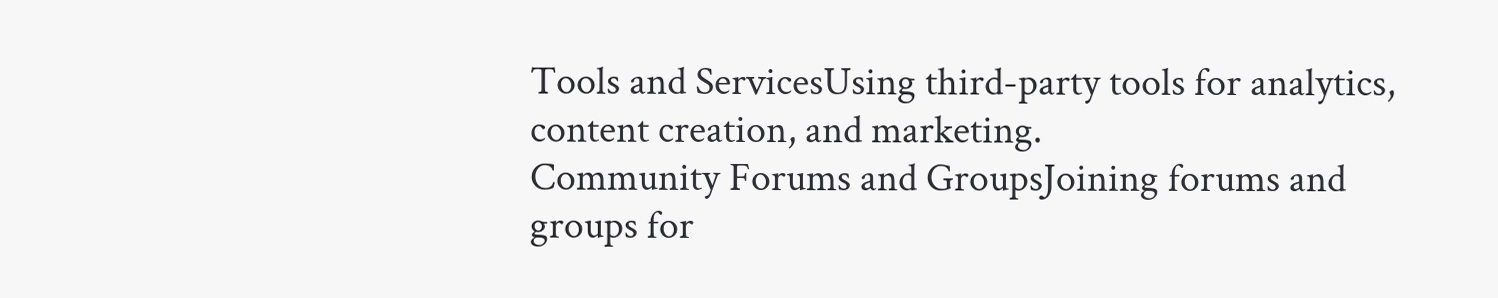Tools and ServicesUsing third-party tools for analytics, content creation, and marketing.
Community Forums and GroupsJoining forums and groups for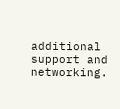additional support and networking.